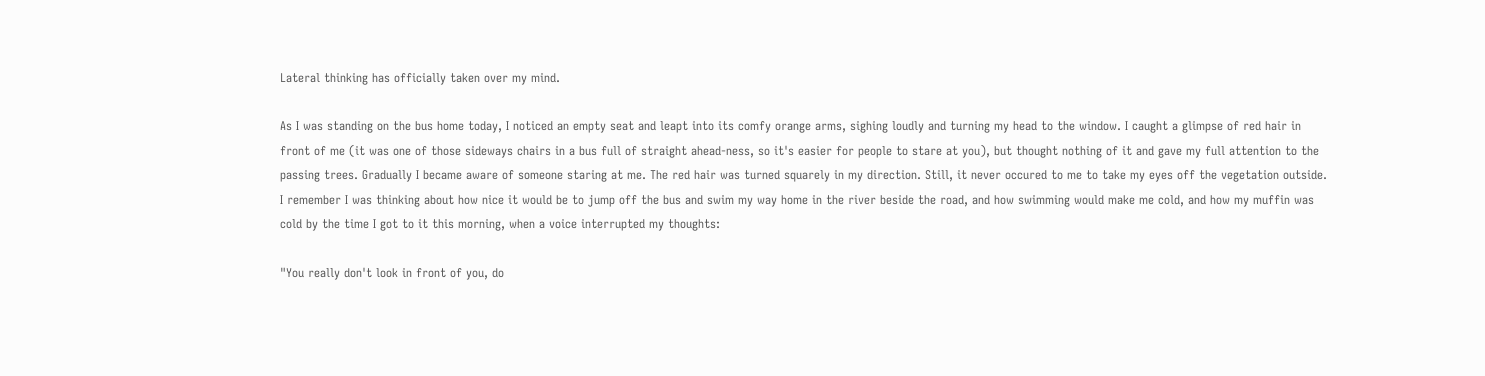Lateral thinking has officially taken over my mind.

As I was standing on the bus home today, I noticed an empty seat and leapt into its comfy orange arms, sighing loudly and turning my head to the window. I caught a glimpse of red hair in front of me (it was one of those sideways chairs in a bus full of straight ahead-ness, so it's easier for people to stare at you), but thought nothing of it and gave my full attention to the passing trees. Gradually I became aware of someone staring at me. The red hair was turned squarely in my direction. Still, it never occured to me to take my eyes off the vegetation outside. I remember I was thinking about how nice it would be to jump off the bus and swim my way home in the river beside the road, and how swimming would make me cold, and how my muffin was cold by the time I got to it this morning, when a voice interrupted my thoughts:

"You really don't look in front of you, do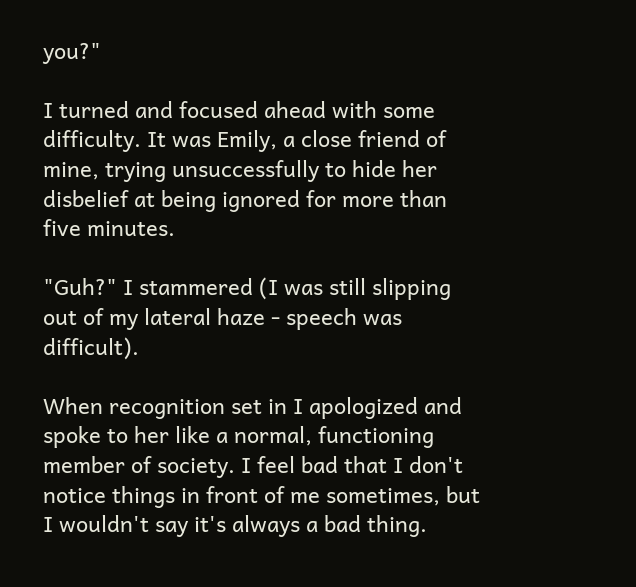you?"

I turned and focused ahead with some difficulty. It was Emily, a close friend of mine, trying unsuccessfully to hide her disbelief at being ignored for more than five minutes.

"Guh?" I stammered (I was still slipping out of my lateral haze - speech was difficult).

When recognition set in I apologized and spoke to her like a normal, functioning member of society. I feel bad that I don't notice things in front of me sometimes, but I wouldn't say it's always a bad thing.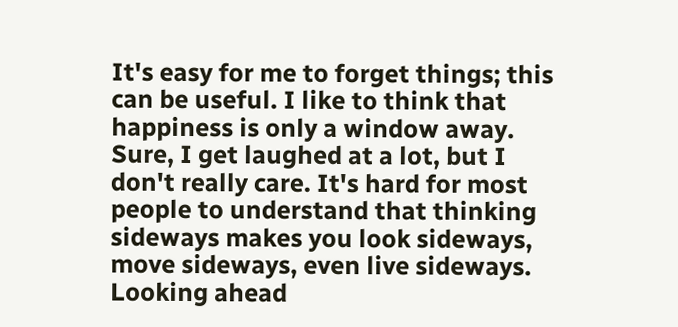It's easy for me to forget things; this can be useful. I like to think that happiness is only a window away. Sure, I get laughed at a lot, but I don't really care. It's hard for most people to understand that thinking sideways makes you look sideways, move sideways, even live sideways. Looking ahead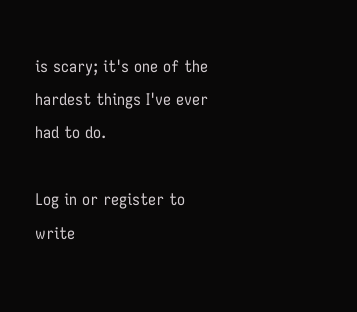is scary; it's one of the hardest things I've ever had to do.

Log in or register to write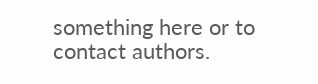something here or to contact authors.